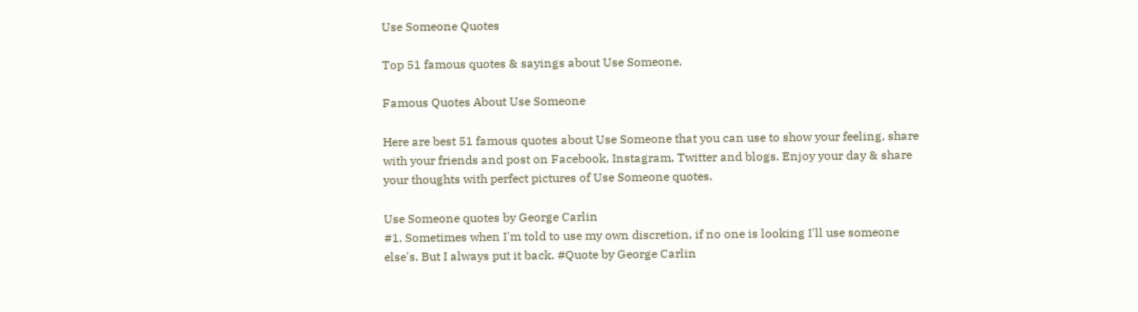Use Someone Quotes

Top 51 famous quotes & sayings about Use Someone.

Famous Quotes About Use Someone

Here are best 51 famous quotes about Use Someone that you can use to show your feeling, share with your friends and post on Facebook, Instagram, Twitter and blogs. Enjoy your day & share your thoughts with perfect pictures of Use Someone quotes.

Use Someone quotes by George Carlin
#1. Sometimes when I'm told to use my own discretion, if no one is looking I'll use someone else's. But I always put it back. #Quote by George Carlin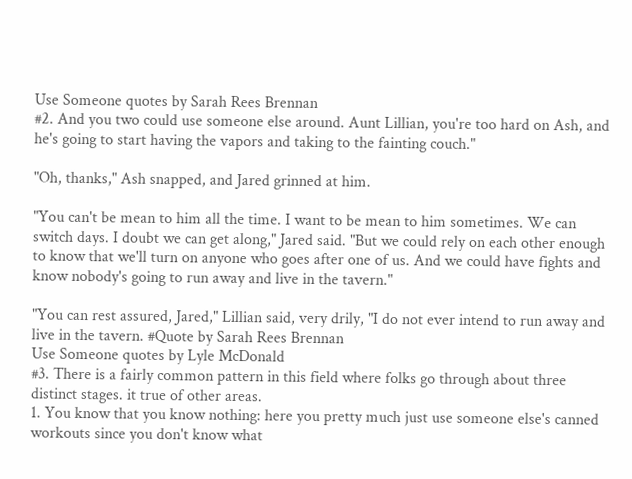Use Someone quotes by Sarah Rees Brennan
#2. And you two could use someone else around. Aunt Lillian, you're too hard on Ash, and he's going to start having the vapors and taking to the fainting couch."

"Oh, thanks," Ash snapped, and Jared grinned at him.

"You can't be mean to him all the time. I want to be mean to him sometimes. We can switch days. I doubt we can get along," Jared said. "But we could rely on each other enough to know that we'll turn on anyone who goes after one of us. And we could have fights and know nobody's going to run away and live in the tavern."

"You can rest assured, Jared," Lillian said, very drily, "I do not ever intend to run away and live in the tavern. #Quote by Sarah Rees Brennan
Use Someone quotes by Lyle McDonald
#3. There is a fairly common pattern in this field where folks go through about three distinct stages. it true of other areas.
1. You know that you know nothing: here you pretty much just use someone else's canned workouts since you don't know what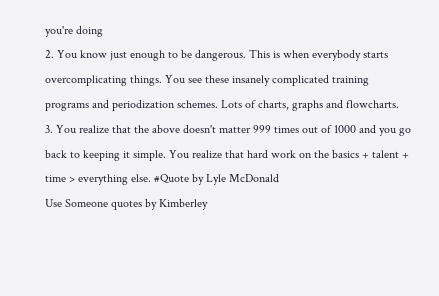you're doing
2. You know just enough to be dangerous. This is when everybody starts overcomplicating things. You see these insanely complicated training programs and periodization schemes. Lots of charts, graphs and flowcharts.
3. You realize that the above doesn't matter 999 times out of 1000 and you go back to keeping it simple. You realize that hard work on the basics + talent + time > everything else. #Quote by Lyle McDonald
Use Someone quotes by Kimberley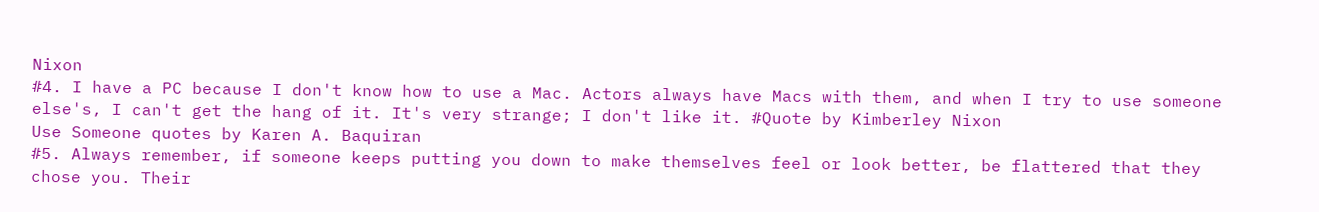Nixon
#4. I have a PC because I don't know how to use a Mac. Actors always have Macs with them, and when I try to use someone else's, I can't get the hang of it. It's very strange; I don't like it. #Quote by Kimberley Nixon
Use Someone quotes by Karen A. Baquiran
#5. Always remember, if someone keeps putting you down to make themselves feel or look better, be flattered that they chose you. Their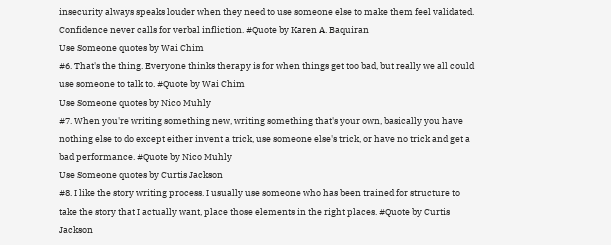insecurity always speaks louder when they need to use someone else to make them feel validated. Confidence never calls for verbal infliction. #Quote by Karen A. Baquiran
Use Someone quotes by Wai Chim
#6. That's the thing. Everyone thinks therapy is for when things get too bad, but really we all could use someone to talk to. #Quote by Wai Chim
Use Someone quotes by Nico Muhly
#7. When you're writing something new, writing something that's your own, basically you have nothing else to do except either invent a trick, use someone else's trick, or have no trick and get a bad performance. #Quote by Nico Muhly
Use Someone quotes by Curtis Jackson
#8. I like the story writing process. I usually use someone who has been trained for structure to take the story that I actually want, place those elements in the right places. #Quote by Curtis Jackson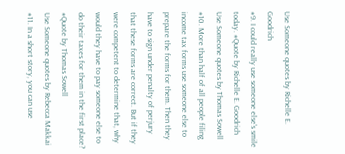Use Someone quotes by Richelle E. Goodrich
#9. I could really use someone else's smile today. #Quote by Richelle E. Goodrich
Use Someone quotes by Thomas Sowell
#10. More than half of all people filing income tax forms use someone else to prepare the forms for them. Then they have to sign under penalty of perjury that these forms are correct. But if they were competent to determine that, why would they have to pay someone else to do their taxes for them in the first place? #Quote by Thomas Sowell
Use Someone quotes by Rebecca Makkai
#11. In a short story, you can use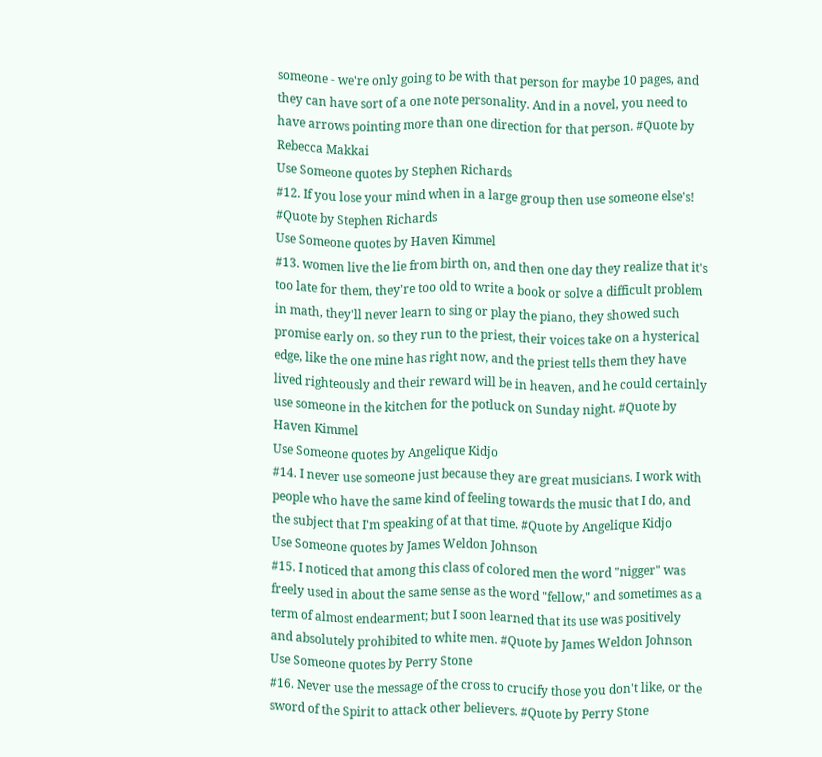someone - we're only going to be with that person for maybe 10 pages, and they can have sort of a one note personality. And in a novel, you need to have arrows pointing more than one direction for that person. #Quote by Rebecca Makkai
Use Someone quotes by Stephen Richards
#12. If you lose your mind when in a large group then use someone else's! #Quote by Stephen Richards
Use Someone quotes by Haven Kimmel
#13. women live the lie from birth on, and then one day they realize that it's too late for them, they're too old to write a book or solve a difficult problem in math, they'll never learn to sing or play the piano, they showed such promise early on. so they run to the priest, their voices take on a hysterical edge, like the one mine has right now, and the priest tells them they have lived righteously and their reward will be in heaven, and he could certainly use someone in the kitchen for the potluck on Sunday night. #Quote by Haven Kimmel
Use Someone quotes by Angelique Kidjo
#14. I never use someone just because they are great musicians. I work with people who have the same kind of feeling towards the music that I do, and the subject that I'm speaking of at that time. #Quote by Angelique Kidjo
Use Someone quotes by James Weldon Johnson
#15. I noticed that among this class of colored men the word "nigger" was freely used in about the same sense as the word "fellow," and sometimes as a term of almost endearment; but I soon learned that its use was positively and absolutely prohibited to white men. #Quote by James Weldon Johnson
Use Someone quotes by Perry Stone
#16. Never use the message of the cross to crucify those you don't like, or the sword of the Spirit to attack other believers. #Quote by Perry Stone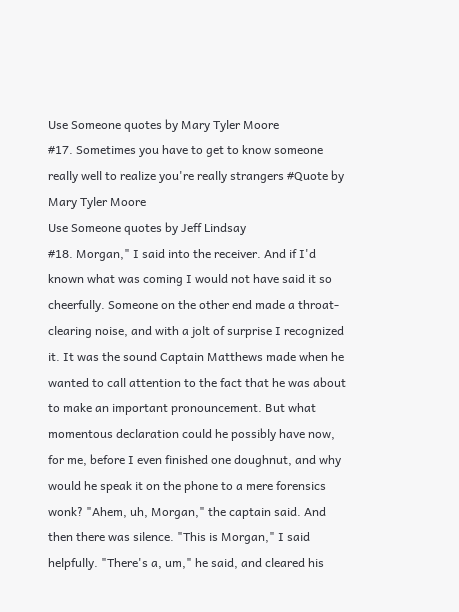Use Someone quotes by Mary Tyler Moore
#17. Sometimes you have to get to know someone really well to realize you're really strangers #Quote by Mary Tyler Moore
Use Someone quotes by Jeff Lindsay
#18. Morgan," I said into the receiver. And if I'd known what was coming I would not have said it so cheerfully. Someone on the other end made a throat-clearing noise, and with a jolt of surprise I recognized it. It was the sound Captain Matthews made when he wanted to call attention to the fact that he was about to make an important pronouncement. But what momentous declaration could he possibly have now, for me, before I even finished one doughnut, and why would he speak it on the phone to a mere forensics wonk? "Ahem, uh, Morgan," the captain said. And then there was silence. "This is Morgan," I said helpfully. "There's a, um," he said, and cleared his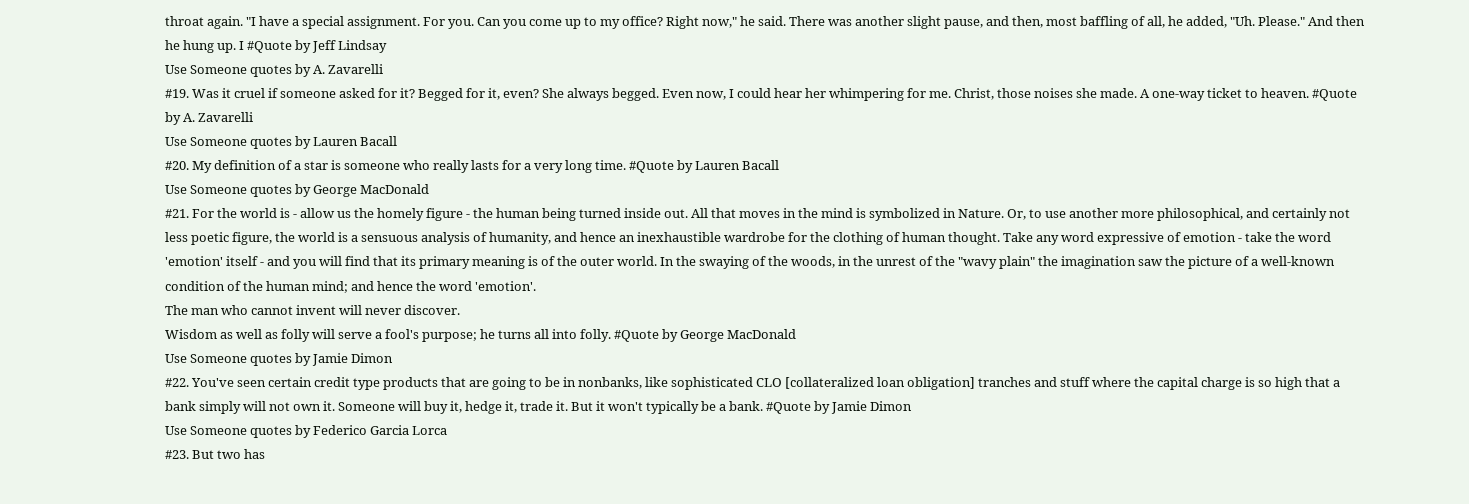throat again. "I have a special assignment. For you. Can you come up to my office? Right now," he said. There was another slight pause, and then, most baffling of all, he added, "Uh. Please." And then he hung up. I #Quote by Jeff Lindsay
Use Someone quotes by A. Zavarelli
#19. Was it cruel if someone asked for it? Begged for it, even? She always begged. Even now, I could hear her whimpering for me. Christ, those noises she made. A one-way ticket to heaven. #Quote by A. Zavarelli
Use Someone quotes by Lauren Bacall
#20. My definition of a star is someone who really lasts for a very long time. #Quote by Lauren Bacall
Use Someone quotes by George MacDonald
#21. For the world is - allow us the homely figure - the human being turned inside out. All that moves in the mind is symbolized in Nature. Or, to use another more philosophical, and certainly not less poetic figure, the world is a sensuous analysis of humanity, and hence an inexhaustible wardrobe for the clothing of human thought. Take any word expressive of emotion - take the word 'emotion' itself - and you will find that its primary meaning is of the outer world. In the swaying of the woods, in the unrest of the "wavy plain" the imagination saw the picture of a well-known condition of the human mind; and hence the word 'emotion'.
The man who cannot invent will never discover.
Wisdom as well as folly will serve a fool's purpose; he turns all into folly. #Quote by George MacDonald
Use Someone quotes by Jamie Dimon
#22. You've seen certain credit type products that are going to be in nonbanks, like sophisticated CLO [collateralized loan obligation] tranches and stuff where the capital charge is so high that a bank simply will not own it. Someone will buy it, hedge it, trade it. But it won't typically be a bank. #Quote by Jamie Dimon
Use Someone quotes by Federico Garcia Lorca
#23. But two has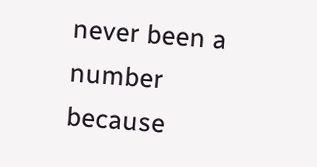never been a number
because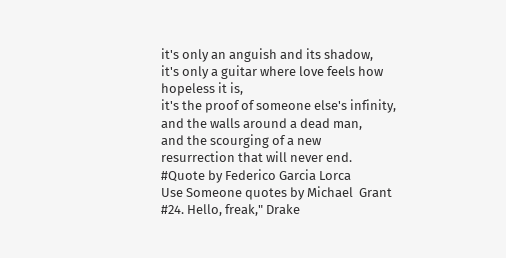it's only an anguish and its shadow,
it's only a guitar where love feels how hopeless it is,
it's the proof of someone else's infinity,
and the walls around a dead man,
and the scourging of a new resurrection that will never end. #Quote by Federico Garcia Lorca
Use Someone quotes by Michael  Grant
#24. Hello, freak," Drake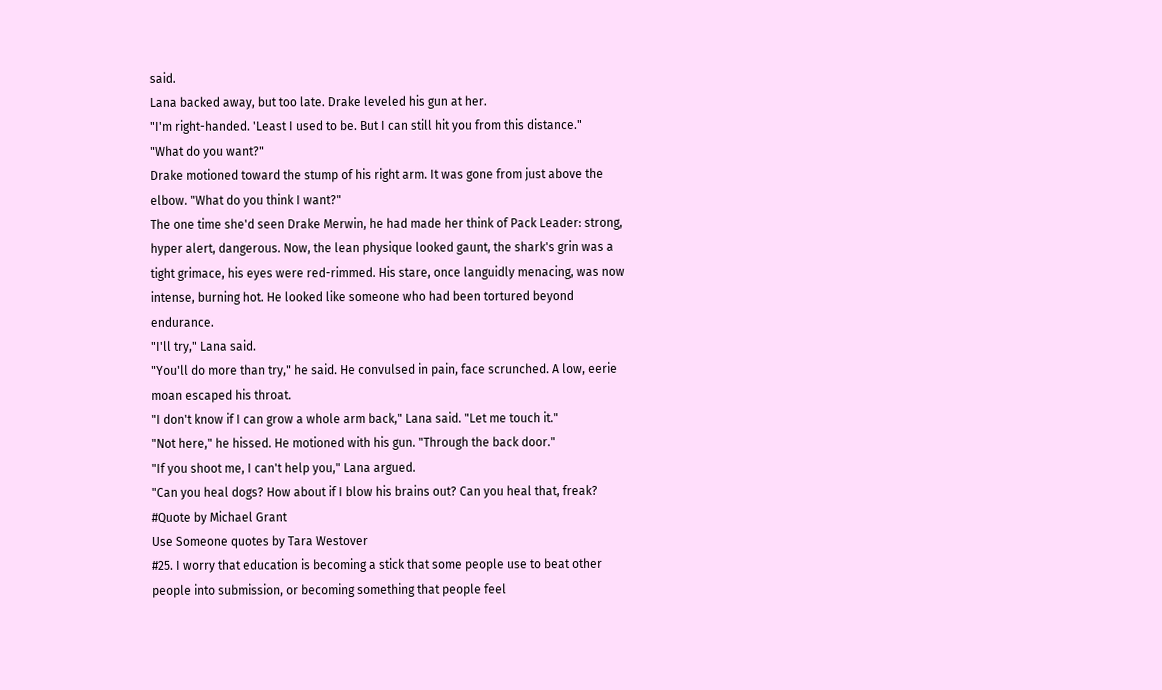said.
Lana backed away, but too late. Drake leveled his gun at her.
"I'm right-handed. 'Least I used to be. But I can still hit you from this distance."
"What do you want?"
Drake motioned toward the stump of his right arm. It was gone from just above the elbow. "What do you think I want?"
The one time she'd seen Drake Merwin, he had made her think of Pack Leader: strong, hyper alert, dangerous. Now, the lean physique looked gaunt, the shark's grin was a tight grimace, his eyes were red-rimmed. His stare, once languidly menacing, was now intense, burning hot. He looked like someone who had been tortured beyond endurance.
"I'll try," Lana said.
"You'll do more than try," he said. He convulsed in pain, face scrunched. A low, eerie moan escaped his throat.
"I don't know if I can grow a whole arm back," Lana said. "Let me touch it."
"Not here," he hissed. He motioned with his gun. "Through the back door."
"If you shoot me, I can't help you," Lana argued.
"Can you heal dogs? How about if I blow his brains out? Can you heal that, freak? #Quote by Michael Grant
Use Someone quotes by Tara Westover
#25. I worry that education is becoming a stick that some people use to beat other people into submission, or becoming something that people feel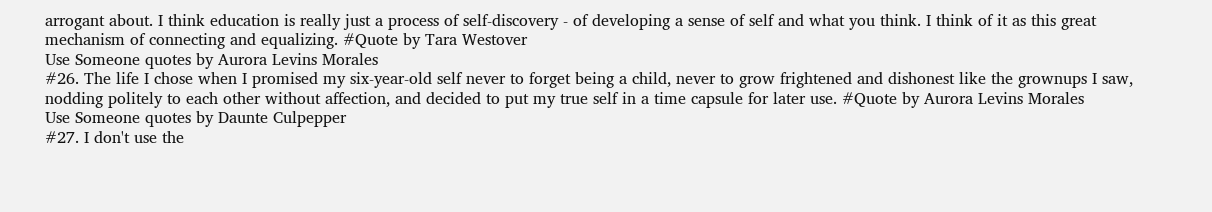arrogant about. I think education is really just a process of self-discovery - of developing a sense of self and what you think. I think of it as this great mechanism of connecting and equalizing. #Quote by Tara Westover
Use Someone quotes by Aurora Levins Morales
#26. The life I chose when I promised my six-year-old self never to forget being a child, never to grow frightened and dishonest like the grownups I saw, nodding politely to each other without affection, and decided to put my true self in a time capsule for later use. #Quote by Aurora Levins Morales
Use Someone quotes by Daunte Culpepper
#27. I don't use the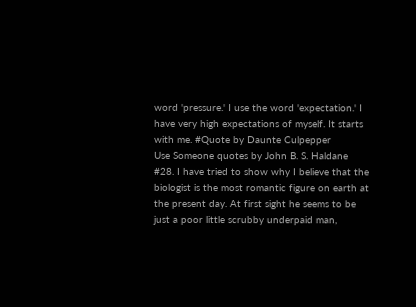word 'pressure.' I use the word 'expectation.' I have very high expectations of myself. It starts with me. #Quote by Daunte Culpepper
Use Someone quotes by John B. S. Haldane
#28. I have tried to show why I believe that the biologist is the most romantic figure on earth at the present day. At first sight he seems to be just a poor little scrubby underpaid man,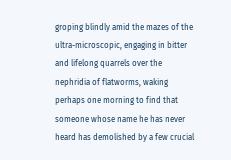groping blindly amid the mazes of the ultra-microscopic, engaging in bitter and lifelong quarrels over the nephridia of flatworms, waking perhaps one morning to find that someone whose name he has never heard has demolished by a few crucial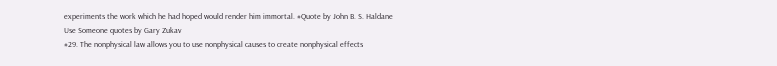experiments the work which he had hoped would render him immortal. #Quote by John B. S. Haldane
Use Someone quotes by Gary Zukav
#29. The nonphysical law allows you to use nonphysical causes to create nonphysical effects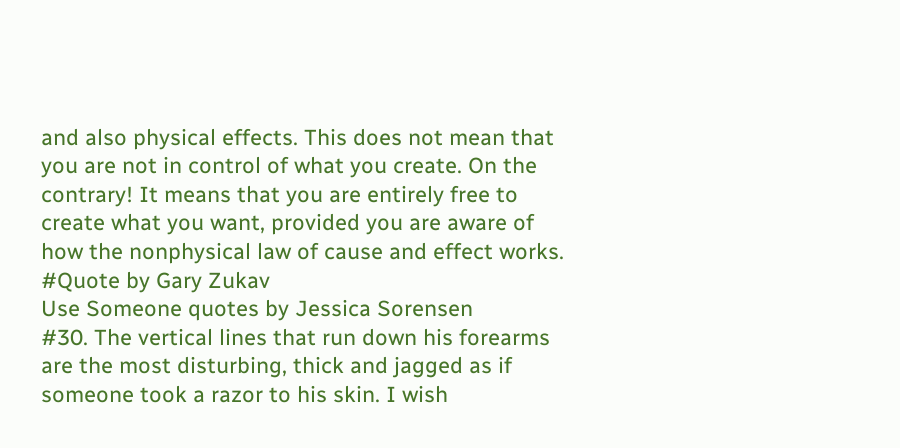and also physical effects. This does not mean that you are not in control of what you create. On the contrary! It means that you are entirely free to create what you want, provided you are aware of how the nonphysical law of cause and effect works. #Quote by Gary Zukav
Use Someone quotes by Jessica Sorensen
#30. The vertical lines that run down his forearms are the most disturbing, thick and jagged as if someone took a razor to his skin. I wish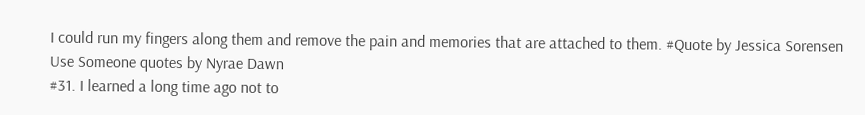I could run my fingers along them and remove the pain and memories that are attached to them. #Quote by Jessica Sorensen
Use Someone quotes by Nyrae Dawn
#31. I learned a long time ago not to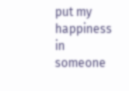put my happiness in someone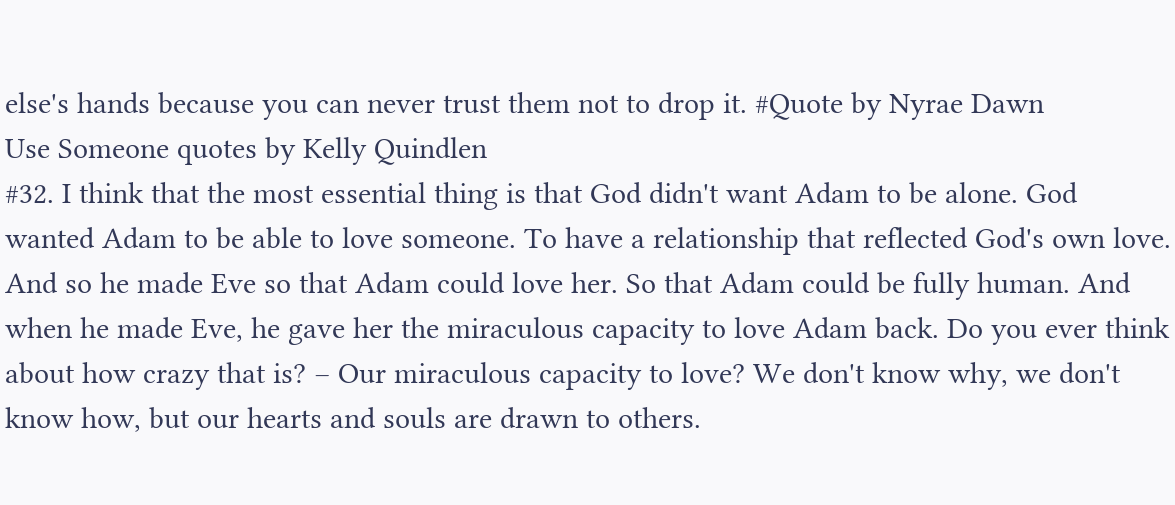else's hands because you can never trust them not to drop it. #Quote by Nyrae Dawn
Use Someone quotes by Kelly Quindlen
#32. I think that the most essential thing is that God didn't want Adam to be alone. God wanted Adam to be able to love someone. To have a relationship that reflected God's own love. And so he made Eve so that Adam could love her. So that Adam could be fully human. And when he made Eve, he gave her the miraculous capacity to love Adam back. Do you ever think about how crazy that is? – Our miraculous capacity to love? We don't know why, we don't know how, but our hearts and souls are drawn to others.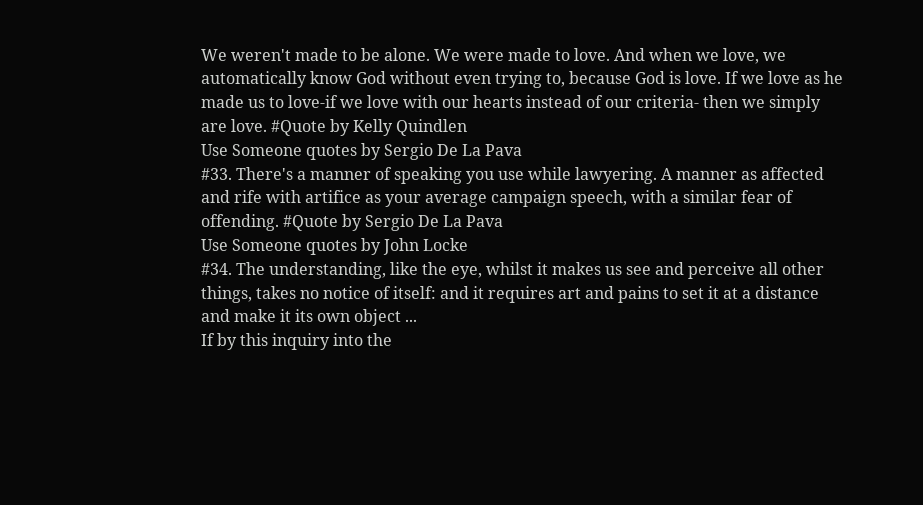We weren't made to be alone. We were made to love. And when we love, we automatically know God without even trying to, because God is love. If we love as he made us to love-if we love with our hearts instead of our criteria- then we simply are love. #Quote by Kelly Quindlen
Use Someone quotes by Sergio De La Pava
#33. There's a manner of speaking you use while lawyering. A manner as affected and rife with artifice as your average campaign speech, with a similar fear of offending. #Quote by Sergio De La Pava
Use Someone quotes by John Locke
#34. The understanding, like the eye, whilst it makes us see and perceive all other things, takes no notice of itself: and it requires art and pains to set it at a distance and make it its own object ...
If by this inquiry into the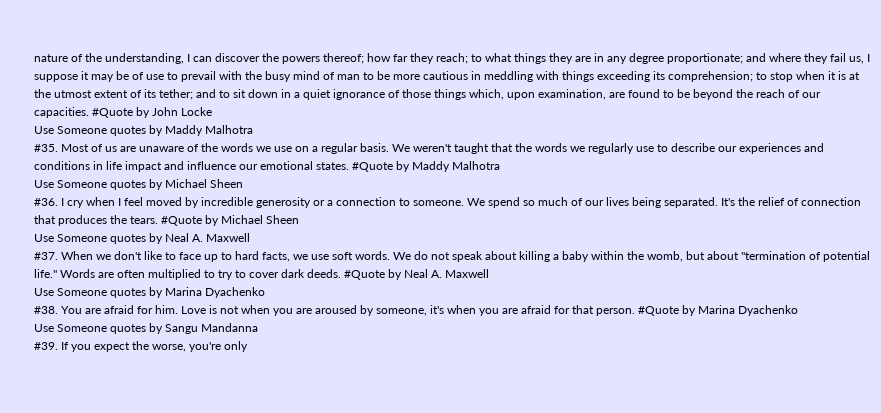nature of the understanding, I can discover the powers thereof; how far they reach; to what things they are in any degree proportionate; and where they fail us, I suppose it may be of use to prevail with the busy mind of man to be more cautious in meddling with things exceeding its comprehension; to stop when it is at the utmost extent of its tether; and to sit down in a quiet ignorance of those things which, upon examination, are found to be beyond the reach of our capacities. #Quote by John Locke
Use Someone quotes by Maddy Malhotra
#35. Most of us are unaware of the words we use on a regular basis. We weren't taught that the words we regularly use to describe our experiences and conditions in life impact and influence our emotional states. #Quote by Maddy Malhotra
Use Someone quotes by Michael Sheen
#36. I cry when I feel moved by incredible generosity or a connection to someone. We spend so much of our lives being separated. It's the relief of connection that produces the tears. #Quote by Michael Sheen
Use Someone quotes by Neal A. Maxwell
#37. When we don't like to face up to hard facts, we use soft words. We do not speak about killing a baby within the womb, but about "termination of potential life." Words are often multiplied to try to cover dark deeds. #Quote by Neal A. Maxwell
Use Someone quotes by Marina Dyachenko
#38. You are afraid for him. Love is not when you are aroused by someone, it's when you are afraid for that person. #Quote by Marina Dyachenko
Use Someone quotes by Sangu Mandanna
#39. If you expect the worse, you're only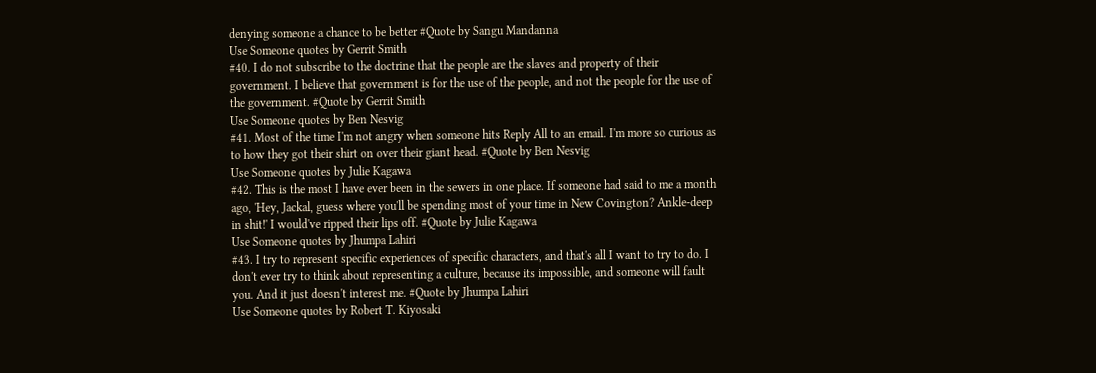denying someone a chance to be better #Quote by Sangu Mandanna
Use Someone quotes by Gerrit Smith
#40. I do not subscribe to the doctrine that the people are the slaves and property of their government. I believe that government is for the use of the people, and not the people for the use of the government. #Quote by Gerrit Smith
Use Someone quotes by Ben Nesvig
#41. Most of the time I'm not angry when someone hits Reply All to an email. I'm more so curious as to how they got their shirt on over their giant head. #Quote by Ben Nesvig
Use Someone quotes by Julie Kagawa
#42. This is the most I have ever been in the sewers in one place. If someone had said to me a month ago, 'Hey, Jackal, guess where you'll be spending most of your time in New Covington? Ankle-deep in shit!' I would've ripped their lips off. #Quote by Julie Kagawa
Use Someone quotes by Jhumpa Lahiri
#43. I try to represent specific experiences of specific characters, and that's all I want to try to do. I don't ever try to think about representing a culture, because its impossible, and someone will fault you. And it just doesn't interest me. #Quote by Jhumpa Lahiri
Use Someone quotes by Robert T. Kiyosaki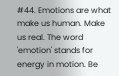#44. Emotions are what make us human. Make us real. The word 'emotion' stands for energy in motion. Be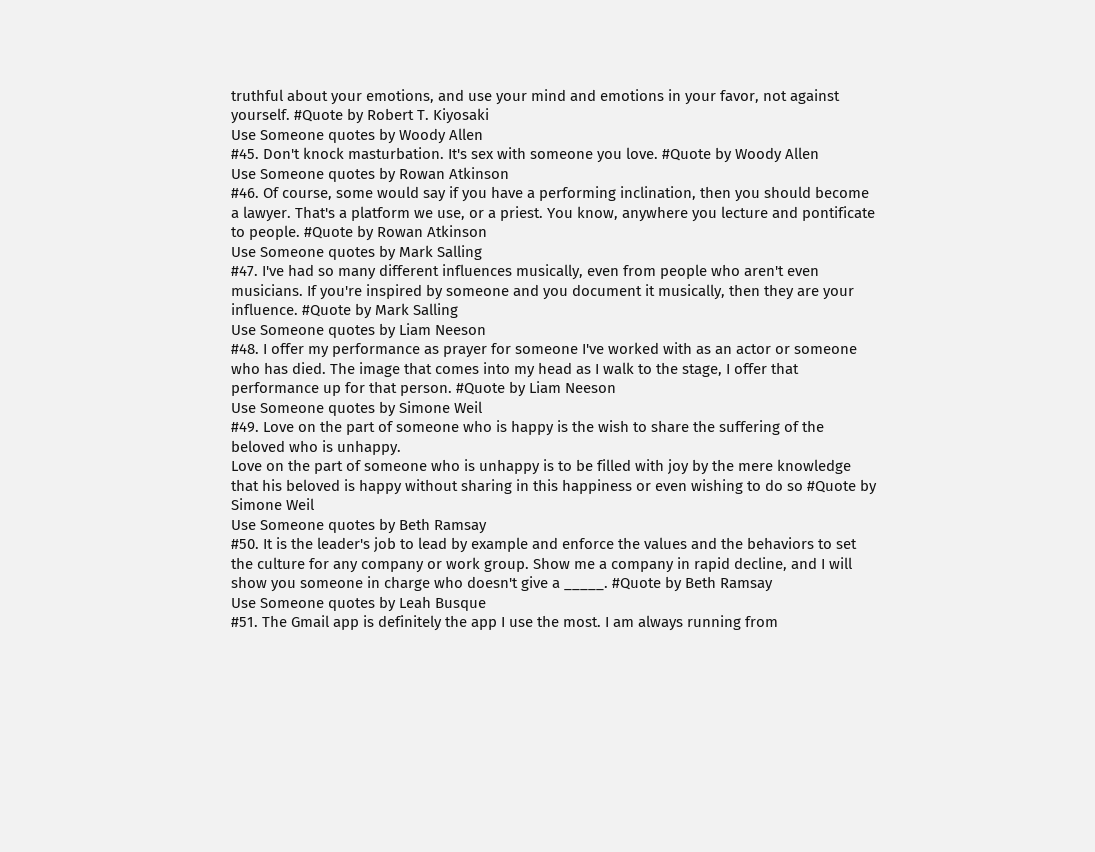truthful about your emotions, and use your mind and emotions in your favor, not against yourself. #Quote by Robert T. Kiyosaki
Use Someone quotes by Woody Allen
#45. Don't knock masturbation. It's sex with someone you love. #Quote by Woody Allen
Use Someone quotes by Rowan Atkinson
#46. Of course, some would say if you have a performing inclination, then you should become a lawyer. That's a platform we use, or a priest. You know, anywhere you lecture and pontificate to people. #Quote by Rowan Atkinson
Use Someone quotes by Mark Salling
#47. I've had so many different influences musically, even from people who aren't even musicians. If you're inspired by someone and you document it musically, then they are your influence. #Quote by Mark Salling
Use Someone quotes by Liam Neeson
#48. I offer my performance as prayer for someone I've worked with as an actor or someone who has died. The image that comes into my head as I walk to the stage, I offer that performance up for that person. #Quote by Liam Neeson
Use Someone quotes by Simone Weil
#49. Love on the part of someone who is happy is the wish to share the suffering of the beloved who is unhappy.
Love on the part of someone who is unhappy is to be filled with joy by the mere knowledge that his beloved is happy without sharing in this happiness or even wishing to do so #Quote by Simone Weil
Use Someone quotes by Beth Ramsay
#50. It is the leader's job to lead by example and enforce the values and the behaviors to set the culture for any company or work group. Show me a company in rapid decline, and I will show you someone in charge who doesn't give a _____. #Quote by Beth Ramsay
Use Someone quotes by Leah Busque
#51. The Gmail app is definitely the app I use the most. I am always running from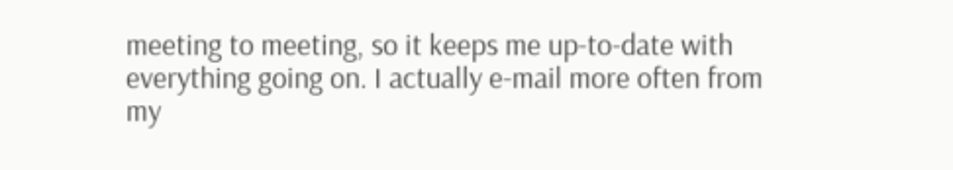meeting to meeting, so it keeps me up-to-date with everything going on. I actually e-mail more often from my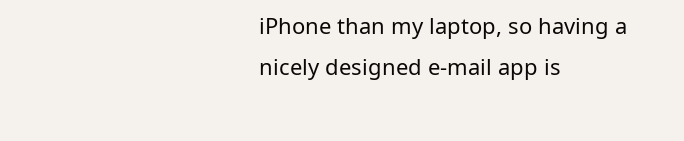iPhone than my laptop, so having a nicely designed e-mail app is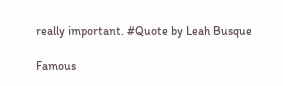really important. #Quote by Leah Busque

Famous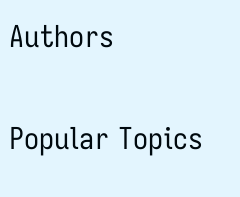Authors

Popular Topics